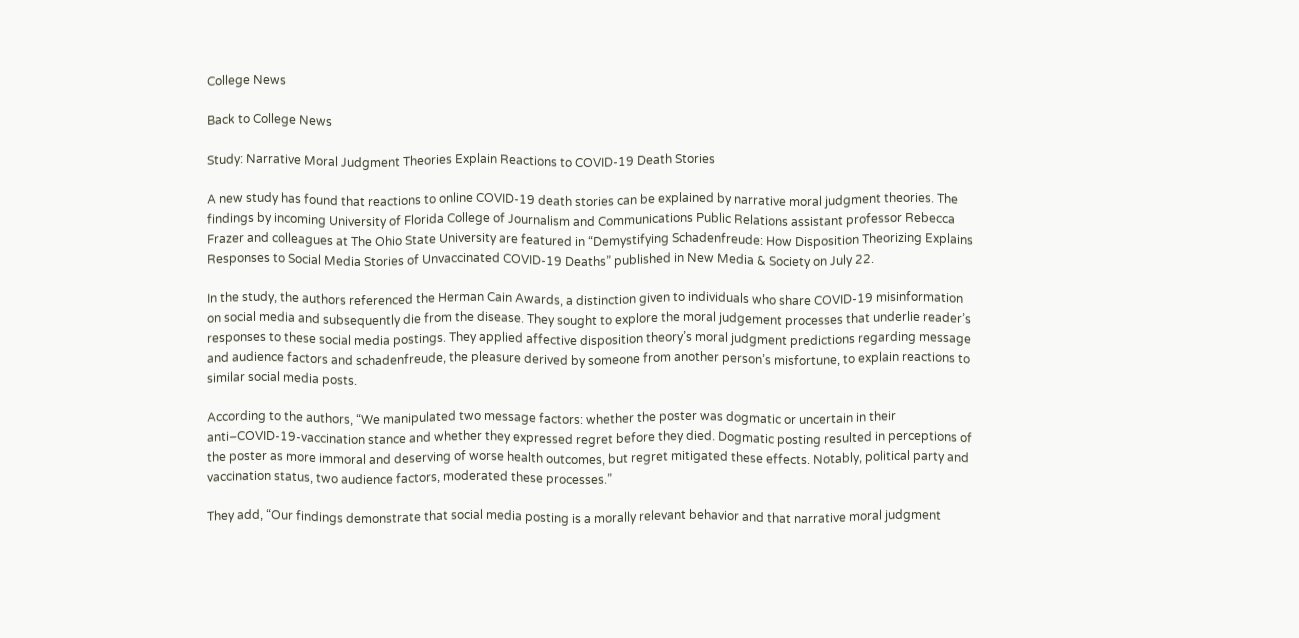College News

Back to College News

Study: Narrative Moral Judgment Theories Explain Reactions to COVID-19 Death Stories

A new study has found that reactions to online COVID-19 death stories can be explained by narrative moral judgment theories. The findings by incoming University of Florida College of Journalism and Communications Public Relations assistant professor Rebecca Frazer and colleagues at The Ohio State University are featured in “Demystifying Schadenfreude: How Disposition Theorizing Explains Responses to Social Media Stories of Unvaccinated COVID-19 Deaths” published in New Media & Society on July 22.

In the study, the authors referenced the Herman Cain Awards, a distinction given to individuals who share COVID-19 misinformation on social media and subsequently die from the disease. They sought to explore the moral judgement processes that underlie reader’s responses to these social media postings. They applied affective disposition theory’s moral judgment predictions regarding message and audience factors and schadenfreude, the pleasure derived by someone from another person’s misfortune, to explain reactions to similar social media posts.

According to the authors, “We manipulated two message factors: whether the poster was dogmatic or uncertain in their anti–COVID-19-vaccination stance and whether they expressed regret before they died. Dogmatic posting resulted in perceptions of the poster as more immoral and deserving of worse health outcomes, but regret mitigated these effects. Notably, political party and vaccination status, two audience factors, moderated these processes.”

They add, “Our findings demonstrate that social media posting is a morally relevant behavior and that narrative moral judgment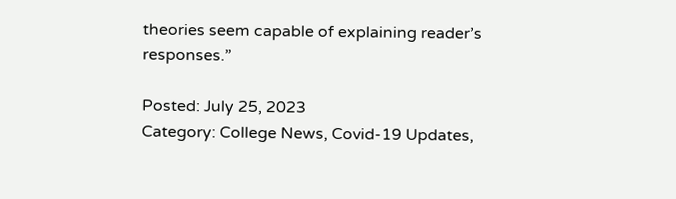theories seem capable of explaining reader’s responses.”

Posted: July 25, 2023
Category: College News, Covid-19 Updates,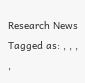Research News
Tagged as: , , , ,